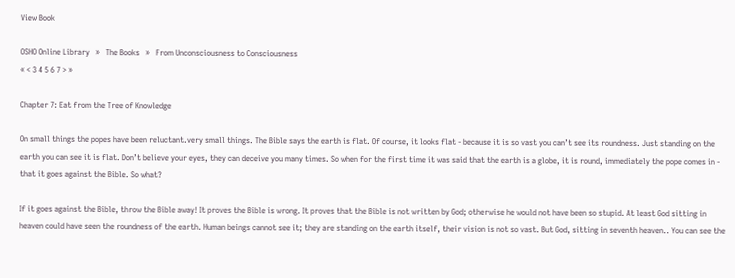View Book

OSHO Online Library   »   The Books   »   From Unconsciousness to Consciousness
« < 3 4 5 6 7 > »

Chapter 7: Eat from the Tree of Knowledge

On small things the popes have been reluctant.very small things. The Bible says the earth is flat. Of course, it looks flat - because it is so vast you can’t see its roundness. Just standing on the earth you can see it is flat. Don’t believe your eyes, they can deceive you many times. So when for the first time it was said that the earth is a globe, it is round, immediately the pope comes in - that it goes against the Bible. So what?

If it goes against the Bible, throw the Bible away! It proves the Bible is wrong. It proves that the Bible is not written by God; otherwise he would not have been so stupid. At least God sitting in heaven could have seen the roundness of the earth. Human beings cannot see it; they are standing on the earth itself, their vision is not so vast. But God, sitting in seventh heaven.. You can see the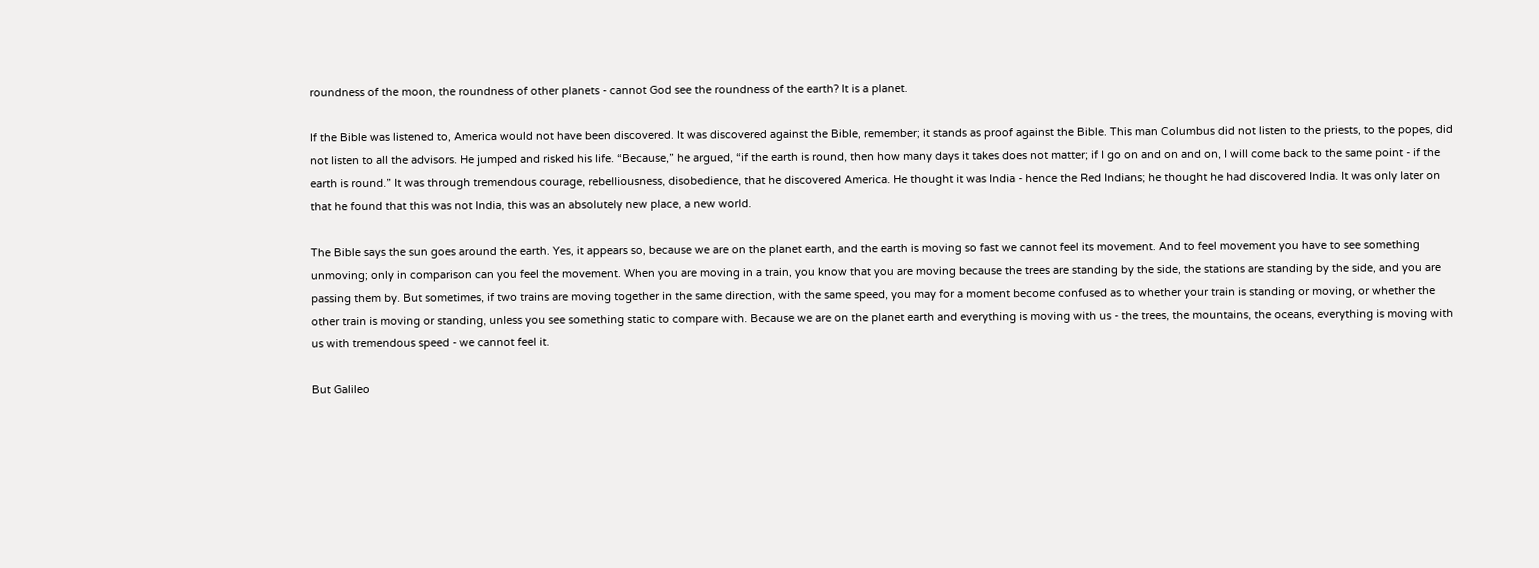roundness of the moon, the roundness of other planets - cannot God see the roundness of the earth? It is a planet.

If the Bible was listened to, America would not have been discovered. It was discovered against the Bible, remember; it stands as proof against the Bible. This man Columbus did not listen to the priests, to the popes, did not listen to all the advisors. He jumped and risked his life. “Because,” he argued, “if the earth is round, then how many days it takes does not matter; if I go on and on and on, I will come back to the same point - if the earth is round.” It was through tremendous courage, rebelliousness, disobedience, that he discovered America. He thought it was India - hence the Red Indians; he thought he had discovered India. It was only later on that he found that this was not India, this was an absolutely new place, a new world.

The Bible says the sun goes around the earth. Yes, it appears so, because we are on the planet earth, and the earth is moving so fast we cannot feel its movement. And to feel movement you have to see something unmoving; only in comparison can you feel the movement. When you are moving in a train, you know that you are moving because the trees are standing by the side, the stations are standing by the side, and you are passing them by. But sometimes, if two trains are moving together in the same direction, with the same speed, you may for a moment become confused as to whether your train is standing or moving, or whether the other train is moving or standing, unless you see something static to compare with. Because we are on the planet earth and everything is moving with us - the trees, the mountains, the oceans, everything is moving with us with tremendous speed - we cannot feel it.

But Galileo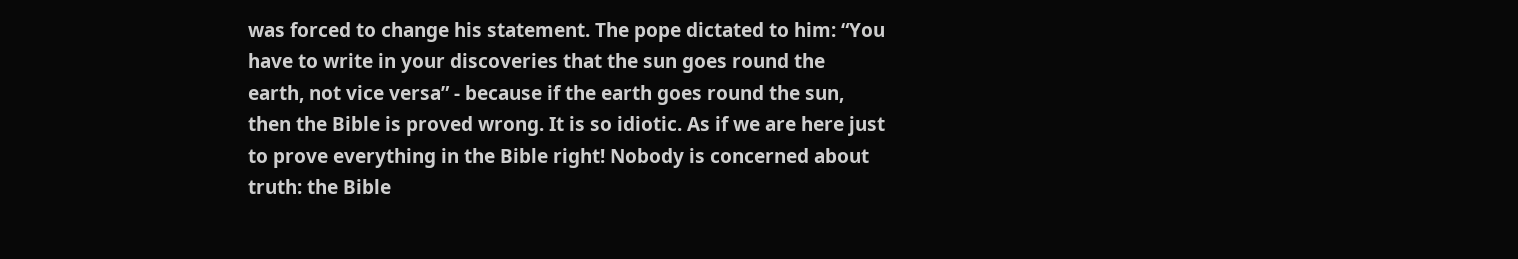was forced to change his statement. The pope dictated to him: “You have to write in your discoveries that the sun goes round the earth, not vice versa” - because if the earth goes round the sun, then the Bible is proved wrong. It is so idiotic. As if we are here just to prove everything in the Bible right! Nobody is concerned about truth: the Bible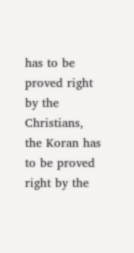has to be proved right by the Christians, the Koran has to be proved right by the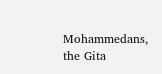Mohammedans, the Gita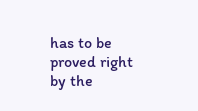has to be proved right by the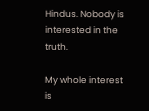Hindus. Nobody is interested in the truth.

My whole interest is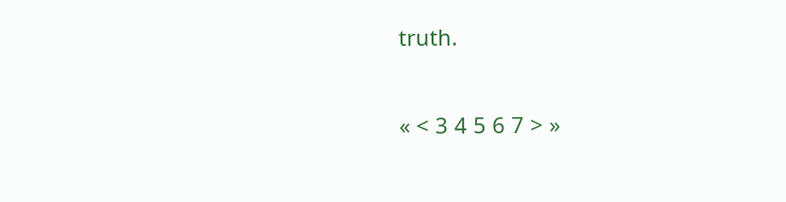truth.

« < 3 4 5 6 7 > »